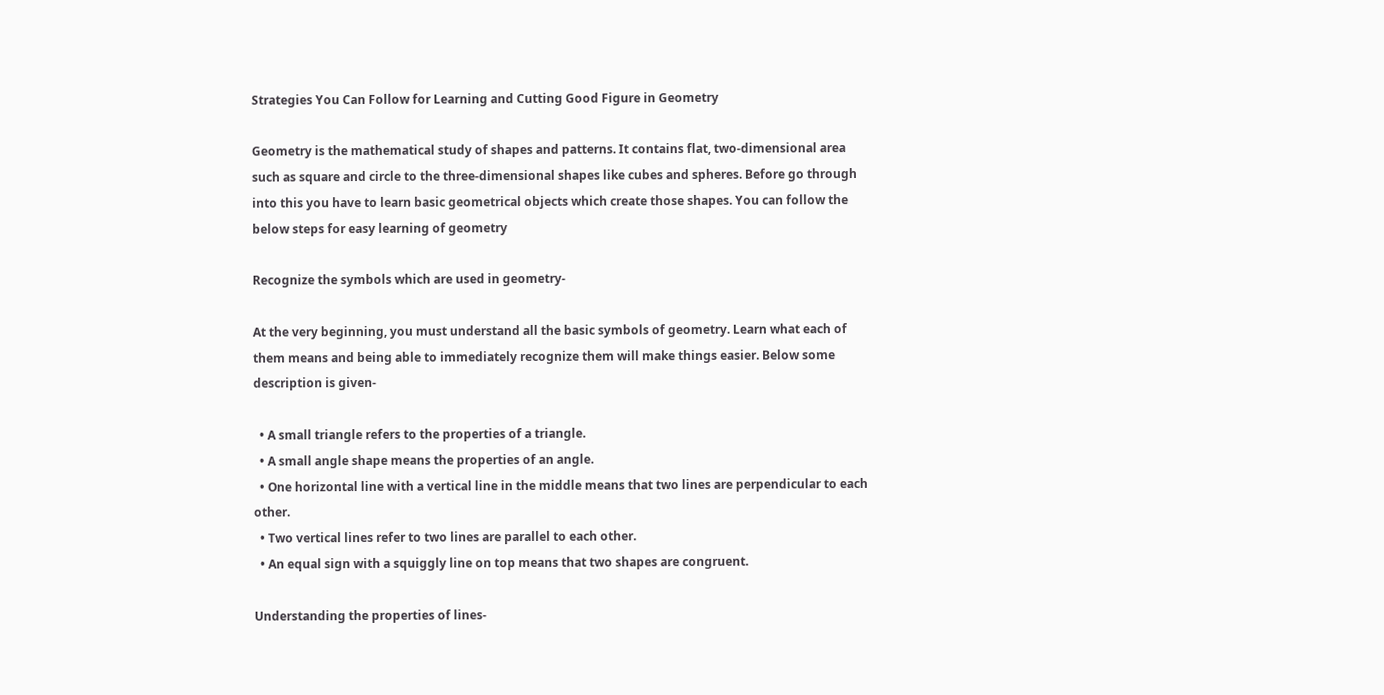Strategies You Can Follow for Learning and Cutting Good Figure in Geometry

Geometry is the mathematical study of shapes and patterns. It contains flat, two-dimensional area such as square and circle to the three-dimensional shapes like cubes and spheres. Before go through into this you have to learn basic geometrical objects which create those shapes. You can follow the below steps for easy learning of geometry

Recognize the symbols which are used in geometry-

At the very beginning, you must understand all the basic symbols of geometry. Learn what each of them means and being able to immediately recognize them will make things easier. Below some description is given-

  • A small triangle refers to the properties of a triangle.
  • A small angle shape means the properties of an angle.
  • One horizontal line with a vertical line in the middle means that two lines are perpendicular to each other.
  • Two vertical lines refer to two lines are parallel to each other.
  • An equal sign with a squiggly line on top means that two shapes are congruent.

Understanding the properties of lines-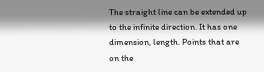The straight line can be extended up to the infinite direction. It has one dimension, length. Points that are on the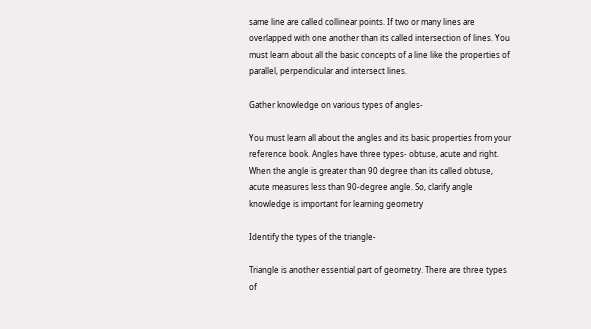same line are called collinear points. If two or many lines are overlapped with one another than its called intersection of lines. You must learn about all the basic concepts of a line like the properties of parallel, perpendicular and intersect lines.

Gather knowledge on various types of angles-

You must learn all about the angles and its basic properties from your reference book. Angles have three types- obtuse, acute and right. When the angle is greater than 90 degree than its called obtuse, acute measures less than 90-degree angle. So, clarify angle knowledge is important for learning geometry

Identify the types of the triangle-

Triangle is another essential part of geometry. There are three types of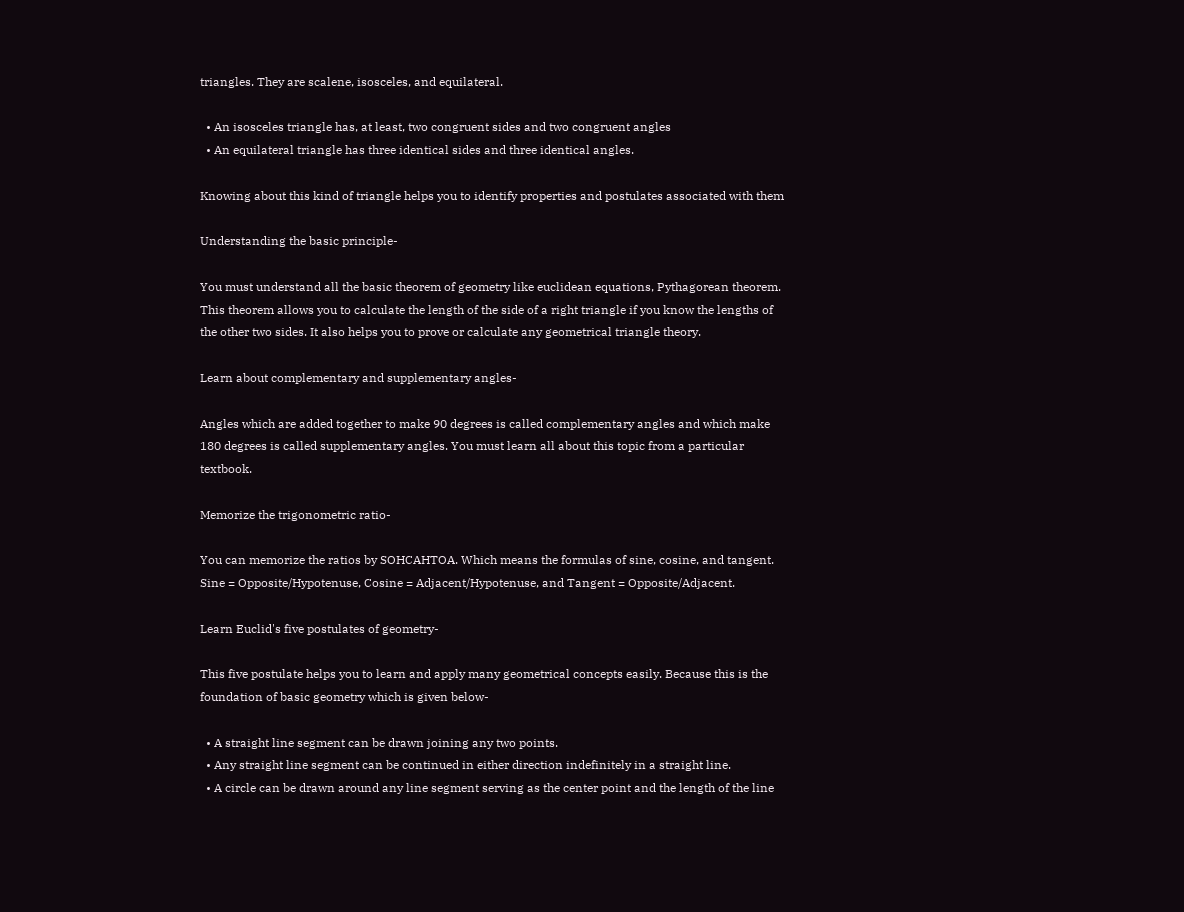triangles. They are scalene, isosceles, and equilateral.

  • An isosceles triangle has, at least, two congruent sides and two congruent angles
  • An equilateral triangle has three identical sides and three identical angles.

Knowing about this kind of triangle helps you to identify properties and postulates associated with them

Understanding the basic principle-

You must understand all the basic theorem of geometry like euclidean equations, Pythagorean theorem. This theorem allows you to calculate the length of the side of a right triangle if you know the lengths of the other two sides. It also helps you to prove or calculate any geometrical triangle theory.

Learn about complementary and supplementary angles-

Angles which are added together to make 90 degrees is called complementary angles and which make 180 degrees is called supplementary angles. You must learn all about this topic from a particular textbook.

Memorize the trigonometric ratio-

You can memorize the ratios by SOHCAHTOA. Which means the formulas of sine, cosine, and tangent. Sine = Opposite/Hypotenuse, Cosine = Adjacent/Hypotenuse, and Tangent = Opposite/Adjacent.

Learn Euclid's five postulates of geometry-

This five postulate helps you to learn and apply many geometrical concepts easily. Because this is the foundation of basic geometry which is given below-

  • A straight line segment can be drawn joining any two points.
  • Any straight line segment can be continued in either direction indefinitely in a straight line.
  • A circle can be drawn around any line segment serving as the center point and the length of the line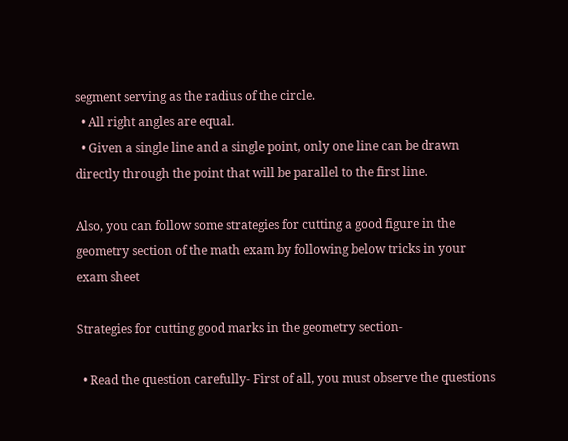segment serving as the radius of the circle.
  • All right angles are equal.
  • Given a single line and a single point, only one line can be drawn directly through the point that will be parallel to the first line.

Also, you can follow some strategies for cutting a good figure in the geometry section of the math exam by following below tricks in your exam sheet

Strategies for cutting good marks in the geometry section-

  • Read the question carefully- First of all, you must observe the questions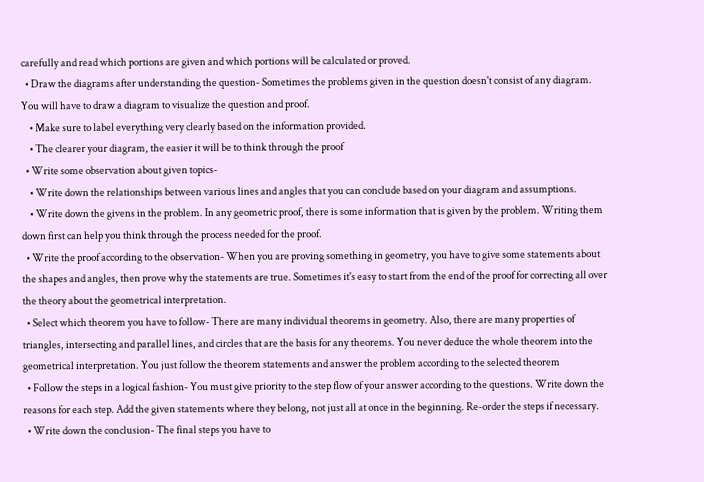carefully and read which portions are given and which portions will be calculated or proved.
  • Draw the diagrams after understanding the question- Sometimes the problems given in the question doesn't consist of any diagram. You will have to draw a diagram to visualize the question and proof.
    • Make sure to label everything very clearly based on the information provided.
    • The clearer your diagram, the easier it will be to think through the proof
  • Write some observation about given topics-
    • Write down the relationships between various lines and angles that you can conclude based on your diagram and assumptions.
    • Write down the givens in the problem. In any geometric proof, there is some information that is given by the problem. Writing them down first can help you think through the process needed for the proof.
  • Write the proof according to the observation- When you are proving something in geometry, you have to give some statements about the shapes and angles, then prove why the statements are true. Sometimes it's easy to start from the end of the proof for correcting all over the theory about the geometrical interpretation.
  • Select which theorem you have to follow- There are many individual theorems in geometry. Also, there are many properties of triangles, intersecting and parallel lines, and circles that are the basis for any theorems. You never deduce the whole theorem into the geometrical interpretation. You just follow the theorem statements and answer the problem according to the selected theorem
  • Follow the steps in a logical fashion- You must give priority to the step flow of your answer according to the questions. Write down the reasons for each step. Add the given statements where they belong, not just all at once in the beginning. Re-order the steps if necessary.
  • Write down the conclusion- The final steps you have to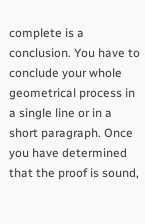complete is a conclusion. You have to conclude your whole geometrical process in a single line or in a short paragraph. Once you have determined that the proof is sound,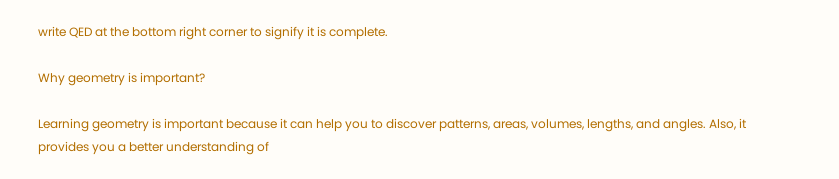write QED at the bottom right corner to signify it is complete.

Why geometry is important?

Learning geometry is important because it can help you to discover patterns, areas, volumes, lengths, and angles. Also, it provides you a better understanding of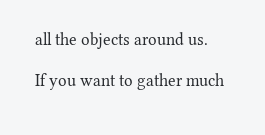all the objects around us.

If you want to gather much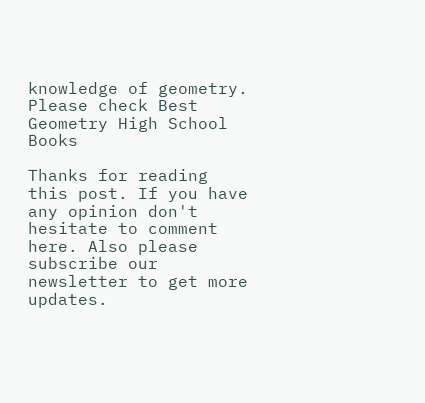knowledge of geometry. Please check Best Geometry High School Books

Thanks for reading this post. If you have any opinion don't hesitate to comment here. Also please subscribe our newsletter to get more updates.